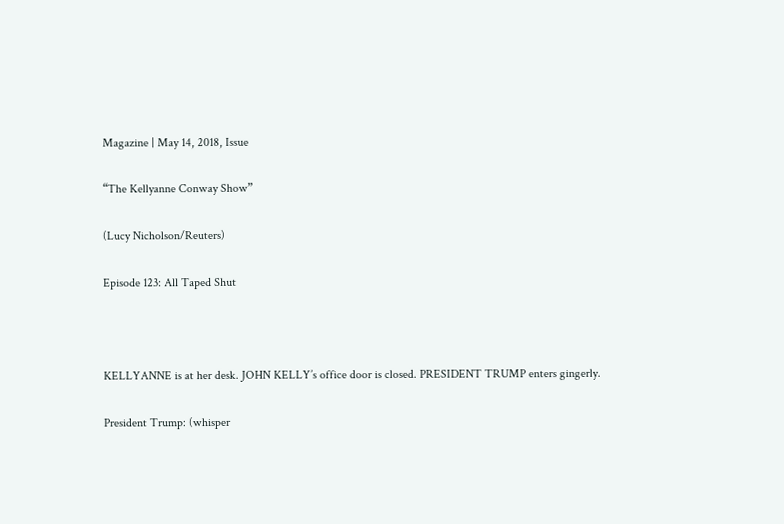Magazine | May 14, 2018, Issue

“The Kellyanne Conway Show”

(Lucy Nicholson/Reuters)

Episode 123: All Taped Shut



KELLYANNE is at her desk. JOHN KELLY’s office door is closed. PRESIDENT TRUMP enters gingerly.

President Trump: (whisper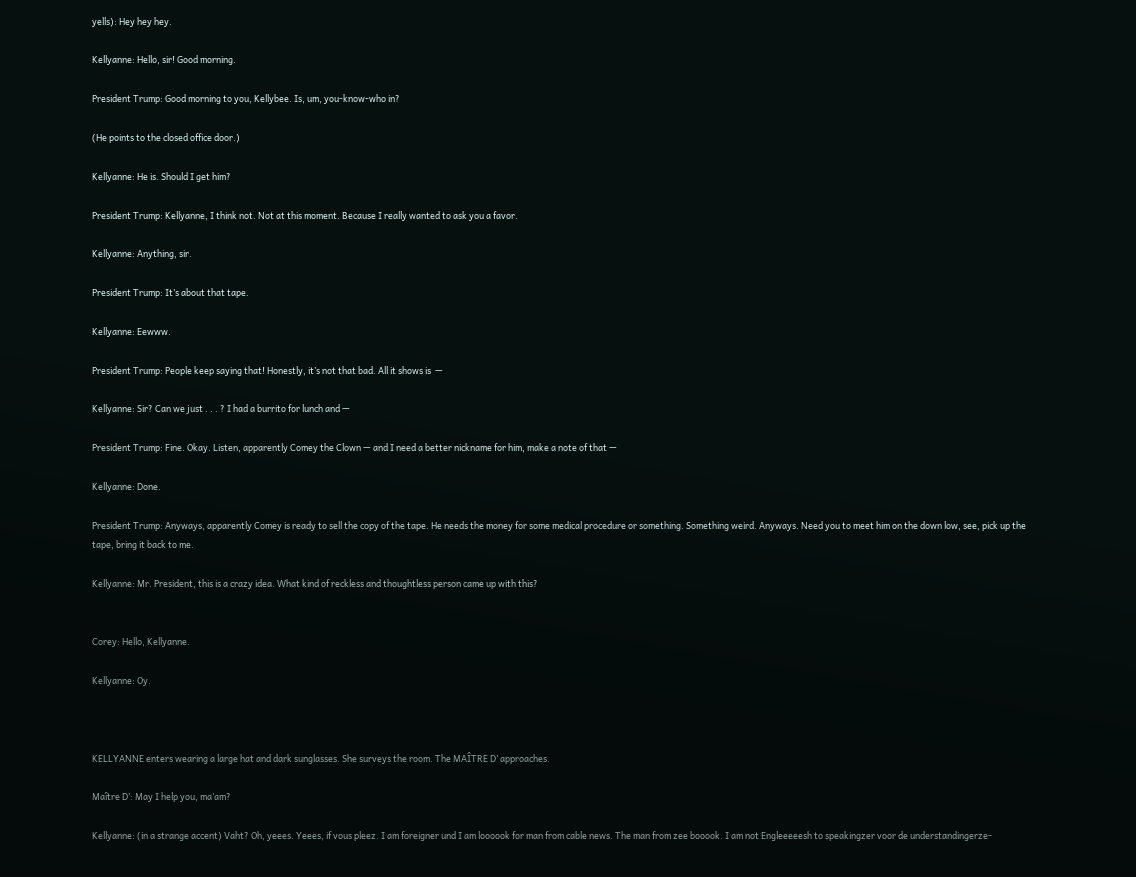yells): Hey hey hey.

Kellyanne: Hello, sir! Good morning.

President Trump: Good morning to you, Kellybee. Is, um, you-know-who in?

(He points to the closed office door.)

Kellyanne: He is. Should I get him?

President Trump: Kellyanne, I think not. Not at this moment. Because I really wanted to ask you a favor.

Kellyanne: Anything, sir.

President Trump: It’s about that tape.

Kellyanne: Eewww.

President Trump: People keep saying that! Honestly, it’s not that bad. All it shows is  —

Kellyanne: Sir? Can we just . . . ? I had a burrito for lunch and —

President Trump: Fine. Okay. Listen, apparently Comey the Clown — and I need a better nickname for him, make a note of that —

Kellyanne: Done.

President Trump: Anyways, apparently Comey is ready to sell the copy of the tape. He needs the money for some medical procedure or something. Something weird. Anyways. Need you to meet him on the down low, see, pick up the tape, bring it back to me.

Kellyanne: Mr. President, this is a crazy idea. What kind of reckless and thoughtless person came up with this?


Corey: Hello, Kellyanne.

Kellyanne: Oy.



KELLYANNE enters wearing a large hat and dark sunglasses. She surveys the room. The MAÎTRE D’ approaches.

Maître D’: May I help you, ma’am?

Kellyanne: (in a strange accent) Vaht? Oh, yeees. Yeees, if vous pleez. I am foreigner und I am loooook for man from cable news. The man from zee booook. I am not Engleeeeesh to speakingzer voor de understandingerze-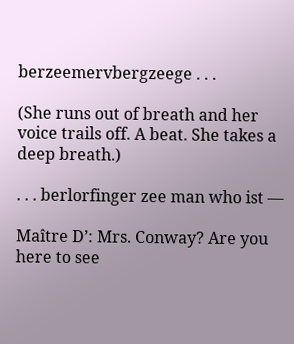berzeemervbergzeege . . .

(She runs out of breath and her voice trails off. A beat. She takes a deep breath.)

. . . berlorfinger zee man who ist —

Maître D’: Mrs. Conway? Are you here to see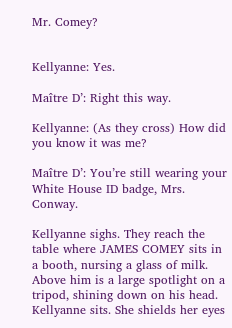Mr. Comey?


Kellyanne: Yes.

Maître D’: Right this way.

Kellyanne: (As they cross) How did you know it was me?

Maître D’: You’re still wearing your White House ID badge, Mrs. Conway.

Kellyanne sighs. They reach the table where JAMES COMEY sits in a booth, nursing a glass of milk. Above him is a large spotlight on a tripod, shining down on his head. Kellyanne sits. She shields her eyes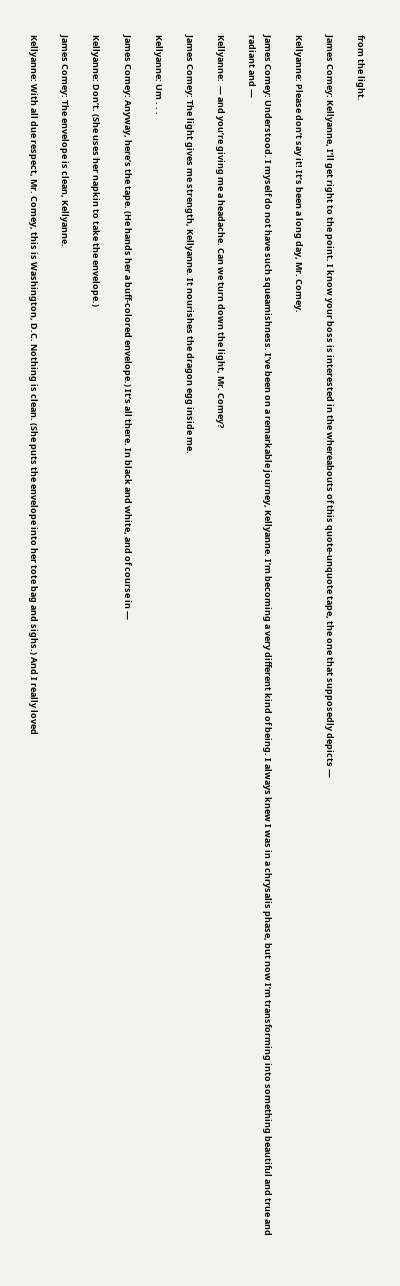from the light.

James Comey: Kellyanne, I’ll get right to the point. I know your boss is interested in the whereabouts of this quote-unquote tape, the one that supposedly depicts —

Kellyanne: Please don’t say it! It’s been a long day, Mr. Comey.

James Comey: Understood. I myself do not have such squeamishness. I’ve been on a remarkable journey, Kellyanne. I’m becoming a very different kind of being. I always knew I was in a chrysalis phase, but now I’m transforming into something beautiful and true and radiant and —

Kellyanne:  — and you’re giving me a headache. Can we turn down the light, Mr. Comey?

James Comey: The light gives me strength, Kellyanne. It nourishes the dragon egg inside me.

Kellyanne: Um . . .

James Comey: Anyway, here’s the tape. (He hands her a buff-colored envelope.) It’s all there. In black and white, and of course in —

Kellyanne: Don’t. (She uses her napkin to take the envelope.)

James Comey: The envelope is clean, Kellyanne.

Kellyanne: With all due respect, Mr. Comey, this is Washington, D.C. Nothing is clean. (She puts the envelope into her tote bag and sighs.) And I really loved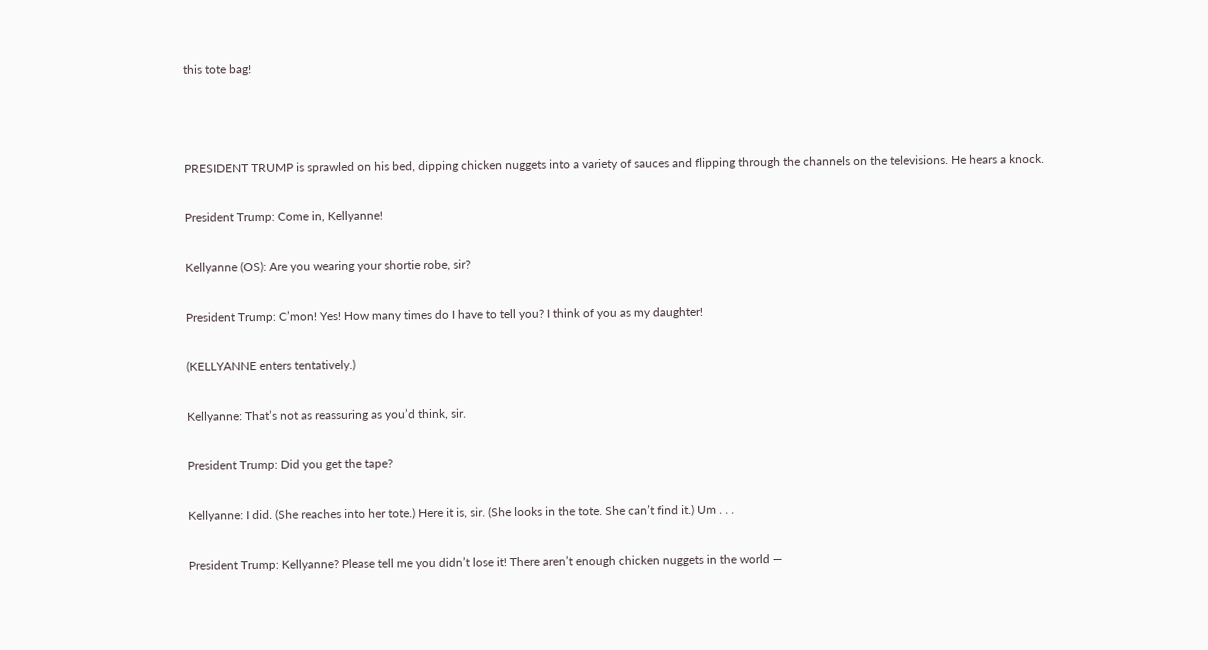this tote bag!



PRESIDENT TRUMP is sprawled on his bed, dipping chicken nuggets into a variety of sauces and flipping through the channels on the televisions. He hears a knock.

President Trump: Come in, Kellyanne!

Kellyanne (OS): Are you wearing your shortie robe, sir?

President Trump: C’mon! Yes! How many times do I have to tell you? I think of you as my daughter!

(KELLYANNE enters tentatively.)

Kellyanne: That’s not as reassuring as you’d think, sir.

President Trump: Did you get the tape?

Kellyanne: I did. (She reaches into her tote.) Here it is, sir. (She looks in the tote. She can’t find it.) Um . . .

President Trump: Kellyanne? Please tell me you didn’t lose it! There aren’t enough chicken nuggets in the world —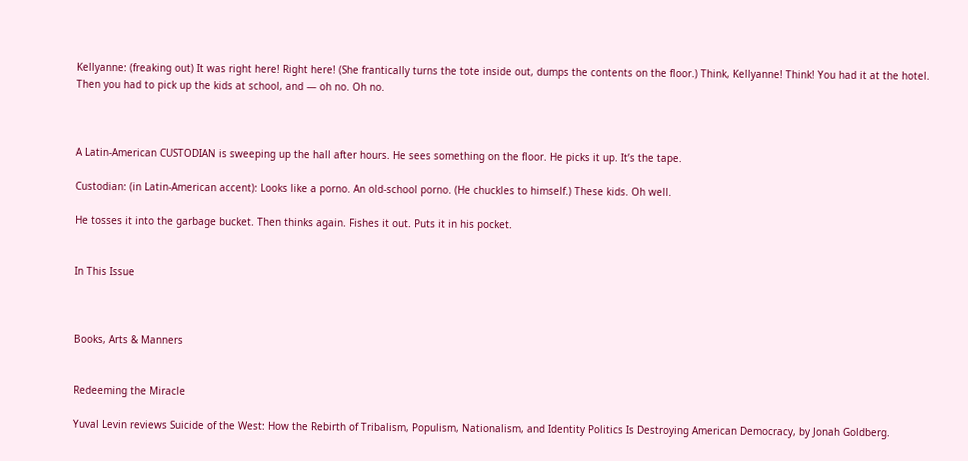Kellyanne: (freaking out) It was right here! Right here! (She frantically turns the tote inside out, dumps the contents on the floor.) Think, Kellyanne! Think! You had it at the hotel. Then you had to pick up the kids at school, and — oh no. Oh no.



A Latin-American CUSTODIAN is sweeping up the hall after hours. He sees something on the floor. He picks it up. It’s the tape.

Custodian: (in Latin-American accent): Looks like a porno. An old-school porno. (He chuckles to himself.) These kids. Oh well.

He tosses it into the garbage bucket. Then thinks again. Fishes it out. Puts it in his pocket.


In This Issue



Books, Arts & Manners


Redeeming the Miracle

Yuval Levin reviews Suicide of the West: How the Rebirth of Tribalism, Populism, Nationalism, and Identity Politics Is Destroying American Democracy, by Jonah Goldberg.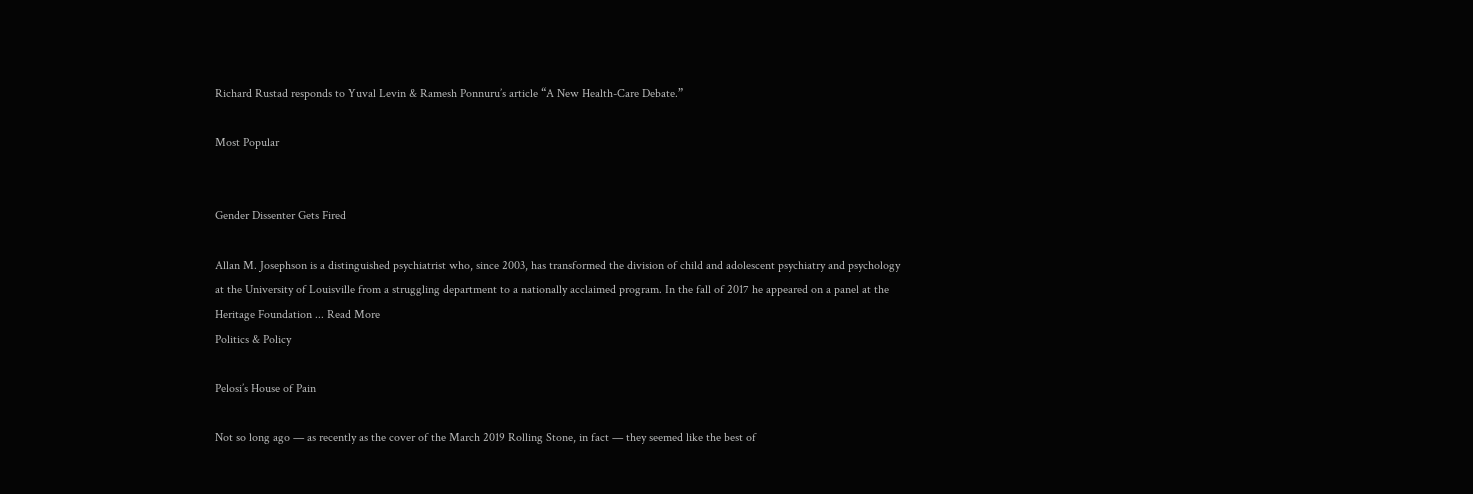Richard Rustad responds to Yuval Levin & Ramesh Ponnuru’s article “A New Health-Care Debate.”

Most Popular


Gender Dissenter Gets Fired

Allan M. Josephson is a distinguished psychiatrist who, since 2003, has transformed the division of child and adolescent psychiatry and psychology at the University of Louisville from a struggling department to a nationally acclaimed program. In the fall of 2017 he appeared on a panel at the Heritage Foundation ... Read More
Politics & Policy

Pelosi’s House of Pain

Not so long ago — as recently as the cover of the March 2019 Rolling Stone, in fact — they seemed like the best of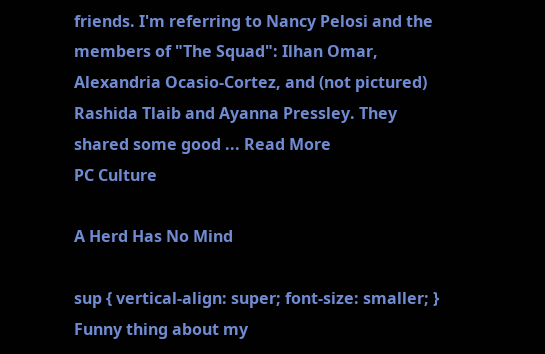friends. I'm referring to Nancy Pelosi and the members of "The Squad": Ilhan Omar, Alexandria Ocasio-Cortez, and (not pictured) Rashida Tlaib and Ayanna Pressley. They shared some good ... Read More
PC Culture

A Herd Has No Mind

sup { vertical-align: super; font-size: smaller; } Funny thing about my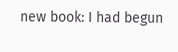new book: I had begun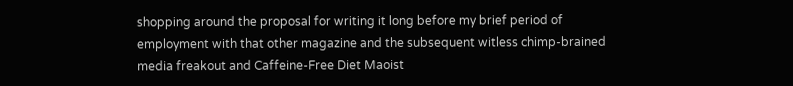shopping around the proposal for writing it long before my brief period of employment with that other magazine and the subsequent witless chimp-brained media freakout and Caffeine-Free Diet Maoist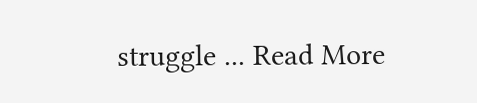struggle ... Read More